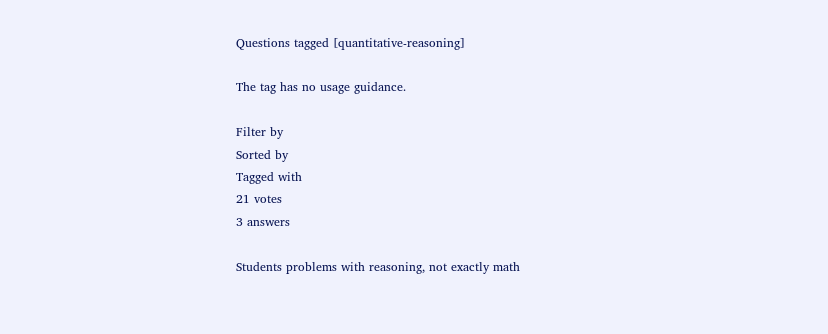Questions tagged [quantitative-reasoning]

The tag has no usage guidance.

Filter by
Sorted by
Tagged with
21 votes
3 answers

Students problems with reasoning, not exactly math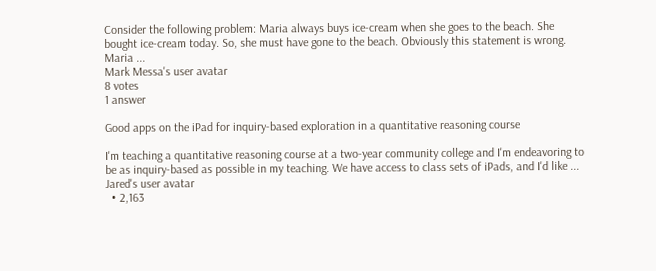Consider the following problem: Maria always buys ice-cream when she goes to the beach. She bought ice-cream today. So, she must have gone to the beach. Obviously this statement is wrong. Maria ...
Mark Messa's user avatar
8 votes
1 answer

Good apps on the iPad for inquiry-based exploration in a quantitative reasoning course

I'm teaching a quantitative reasoning course at a two-year community college and I'm endeavoring to be as inquiry-based as possible in my teaching. We have access to class sets of iPads, and I'd like ...
Jared's user avatar
  • 2,163